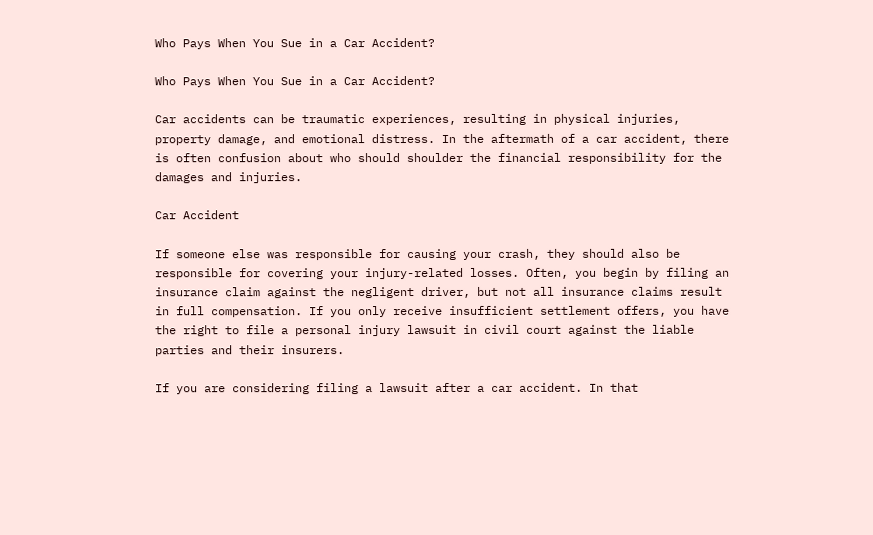Who Pays When You Sue in a Car Accident?

Who Pays When You Sue in a Car Accident?

Car accidents can be traumatic experiences, resulting in physical injuries, property damage, and emotional distress. In the aftermath of a car accident, there is often confusion about who should shoulder the financial responsibility for the damages and injuries.

Car Accident

If someone else was responsible for causing your crash, they should also be responsible for covering your injury-related losses. Often, you begin by filing an insurance claim against the negligent driver, but not all insurance claims result in full compensation. If you only receive insufficient settlement offers, you have the right to file a personal injury lawsuit in civil court against the liable parties and their insurers.

If you are considering filing a lawsuit after a car accident. In that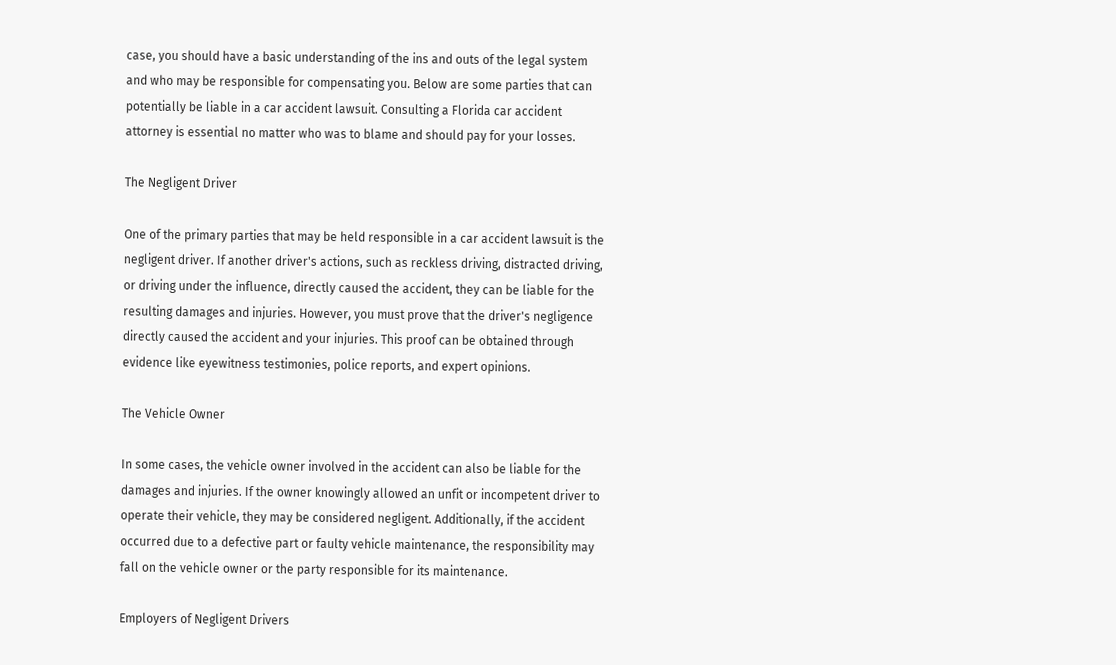case, you should have a basic understanding of the ins and outs of the legal system and who may be responsible for compensating you. Below are some parties that can potentially be liable in a car accident lawsuit. Consulting a Florida car accident attorney is essential no matter who was to blame and should pay for your losses.

The Negligent Driver

One of the primary parties that may be held responsible in a car accident lawsuit is the negligent driver. If another driver's actions, such as reckless driving, distracted driving, or driving under the influence, directly caused the accident, they can be liable for the resulting damages and injuries. However, you must prove that the driver's negligence directly caused the accident and your injuries. This proof can be obtained through evidence like eyewitness testimonies, police reports, and expert opinions.

The Vehicle Owner

In some cases, the vehicle owner involved in the accident can also be liable for the damages and injuries. If the owner knowingly allowed an unfit or incompetent driver to operate their vehicle, they may be considered negligent. Additionally, if the accident occurred due to a defective part or faulty vehicle maintenance, the responsibility may fall on the vehicle owner or the party responsible for its maintenance.

Employers of Negligent Drivers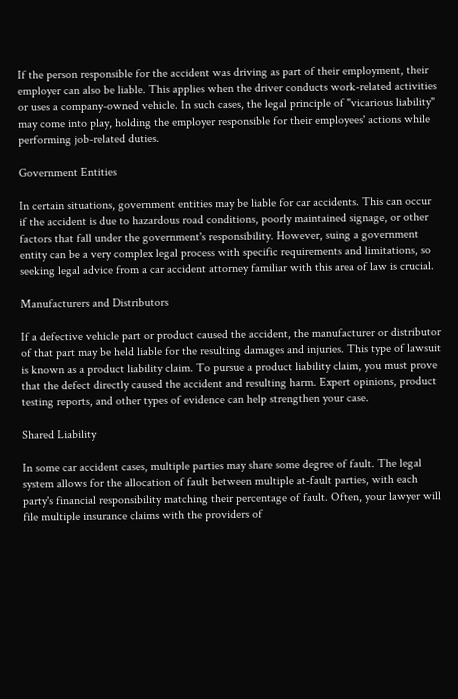If the person responsible for the accident was driving as part of their employment, their employer can also be liable. This applies when the driver conducts work-related activities or uses a company-owned vehicle. In such cases, the legal principle of "vicarious liability" may come into play, holding the employer responsible for their employees' actions while performing job-related duties.

Government Entities

In certain situations, government entities may be liable for car accidents. This can occur if the accident is due to hazardous road conditions, poorly maintained signage, or other factors that fall under the government's responsibility. However, suing a government entity can be a very complex legal process with specific requirements and limitations, so seeking legal advice from a car accident attorney familiar with this area of law is crucial.

Manufacturers and Distributors

If a defective vehicle part or product caused the accident, the manufacturer or distributor of that part may be held liable for the resulting damages and injuries. This type of lawsuit is known as a product liability claim. To pursue a product liability claim, you must prove that the defect directly caused the accident and resulting harm. Expert opinions, product testing reports, and other types of evidence can help strengthen your case.

Shared Liability

In some car accident cases, multiple parties may share some degree of fault. The legal system allows for the allocation of fault between multiple at-fault parties, with each party's financial responsibility matching their percentage of fault. Often, your lawyer will file multiple insurance claims with the providers of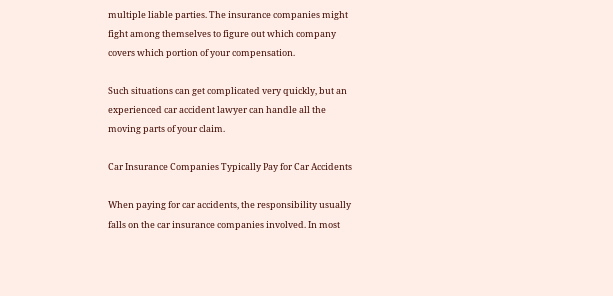multiple liable parties. The insurance companies might fight among themselves to figure out which company covers which portion of your compensation.

Such situations can get complicated very quickly, but an experienced car accident lawyer can handle all the moving parts of your claim.

Car Insurance Companies Typically Pay for Car Accidents

When paying for car accidents, the responsibility usually falls on the car insurance companies involved. In most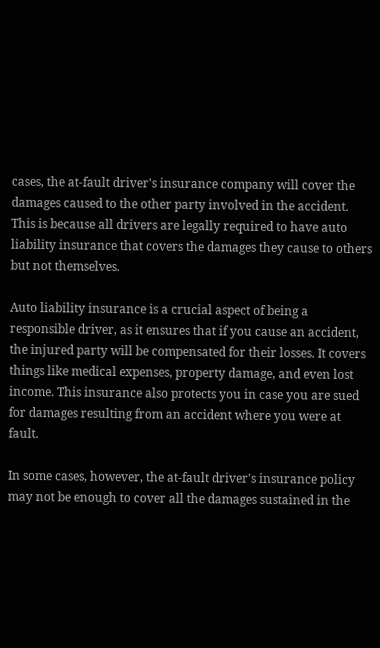cases, the at-fault driver's insurance company will cover the damages caused to the other party involved in the accident. This is because all drivers are legally required to have auto liability insurance that covers the damages they cause to others but not themselves.

Auto liability insurance is a crucial aspect of being a responsible driver, as it ensures that if you cause an accident, the injured party will be compensated for their losses. It covers things like medical expenses, property damage, and even lost income. This insurance also protects you in case you are sued for damages resulting from an accident where you were at fault.

In some cases, however, the at-fault driver's insurance policy may not be enough to cover all the damages sustained in the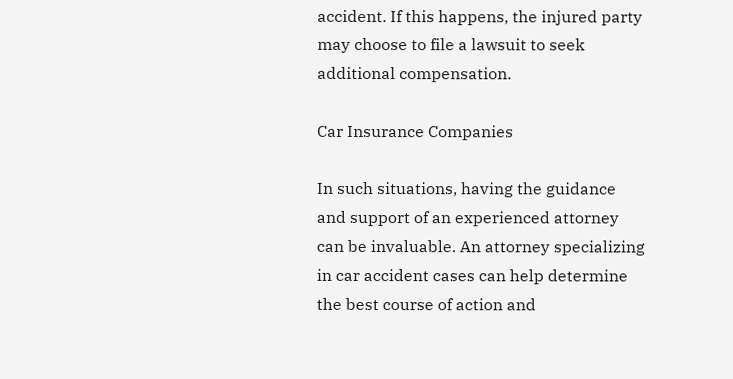accident. If this happens, the injured party may choose to file a lawsuit to seek additional compensation.

Car Insurance Companies

In such situations, having the guidance and support of an experienced attorney can be invaluable. An attorney specializing in car accident cases can help determine the best course of action and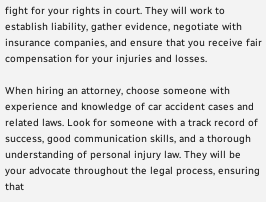fight for your rights in court. They will work to establish liability, gather evidence, negotiate with insurance companies, and ensure that you receive fair compensation for your injuries and losses.

When hiring an attorney, choose someone with experience and knowledge of car accident cases and related laws. Look for someone with a track record of success, good communication skills, and a thorough understanding of personal injury law. They will be your advocate throughout the legal process, ensuring that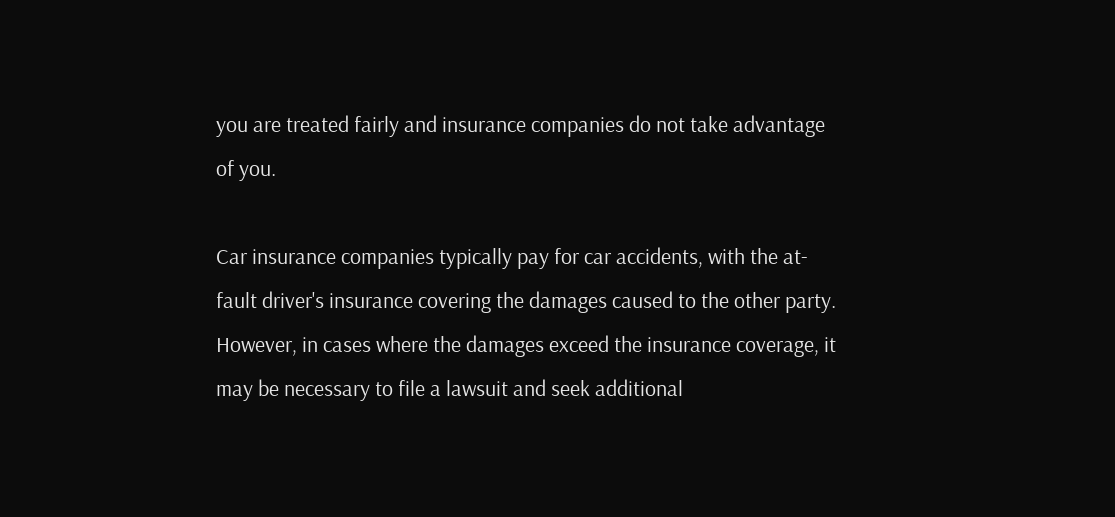you are treated fairly and insurance companies do not take advantage of you.

Car insurance companies typically pay for car accidents, with the at-fault driver's insurance covering the damages caused to the other party. However, in cases where the damages exceed the insurance coverage, it may be necessary to file a lawsuit and seek additional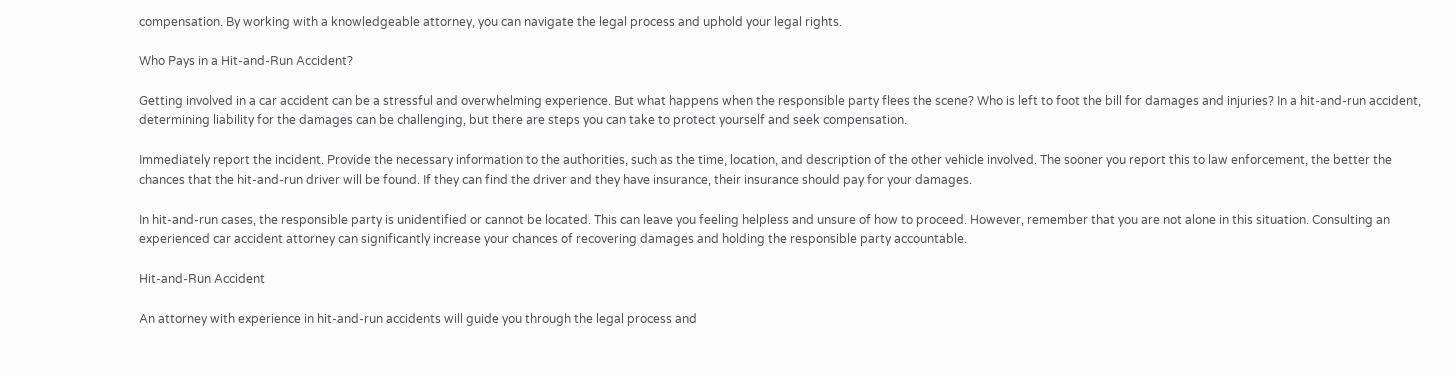compensation. By working with a knowledgeable attorney, you can navigate the legal process and uphold your legal rights.

Who Pays in a Hit-and-Run Accident?

Getting involved in a car accident can be a stressful and overwhelming experience. But what happens when the responsible party flees the scene? Who is left to foot the bill for damages and injuries? In a hit-and-run accident, determining liability for the damages can be challenging, but there are steps you can take to protect yourself and seek compensation.

Immediately report the incident. Provide the necessary information to the authorities, such as the time, location, and description of the other vehicle involved. The sooner you report this to law enforcement, the better the chances that the hit-and-run driver will be found. If they can find the driver and they have insurance, their insurance should pay for your damages.

In hit-and-run cases, the responsible party is unidentified or cannot be located. This can leave you feeling helpless and unsure of how to proceed. However, remember that you are not alone in this situation. Consulting an experienced car accident attorney can significantly increase your chances of recovering damages and holding the responsible party accountable.

Hit-and-Run Accident

An attorney with experience in hit-and-run accidents will guide you through the legal process and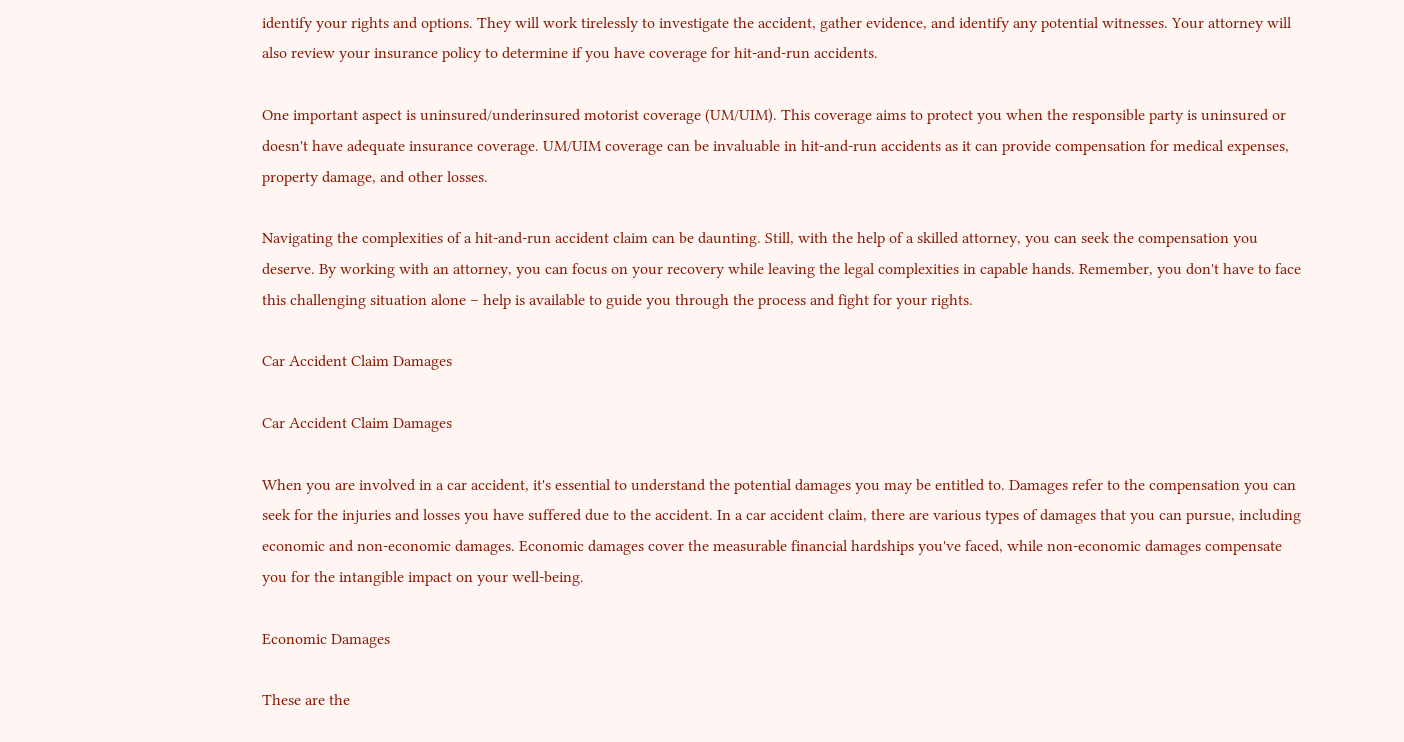identify your rights and options. They will work tirelessly to investigate the accident, gather evidence, and identify any potential witnesses. Your attorney will also review your insurance policy to determine if you have coverage for hit-and-run accidents.

One important aspect is uninsured/underinsured motorist coverage (UM/UIM). This coverage aims to protect you when the responsible party is uninsured or doesn't have adequate insurance coverage. UM/UIM coverage can be invaluable in hit-and-run accidents as it can provide compensation for medical expenses, property damage, and other losses.

Navigating the complexities of a hit-and-run accident claim can be daunting. Still, with the help of a skilled attorney, you can seek the compensation you deserve. By working with an attorney, you can focus on your recovery while leaving the legal complexities in capable hands. Remember, you don't have to face this challenging situation alone – help is available to guide you through the process and fight for your rights.

Car Accident Claim Damages

Car Accident Claim Damages

When you are involved in a car accident, it's essential to understand the potential damages you may be entitled to. Damages refer to the compensation you can seek for the injuries and losses you have suffered due to the accident. In a car accident claim, there are various types of damages that you can pursue, including economic and non-economic damages. Economic damages cover the measurable financial hardships you've faced, while non-economic damages compensate you for the intangible impact on your well-being.

Economic Damages

These are the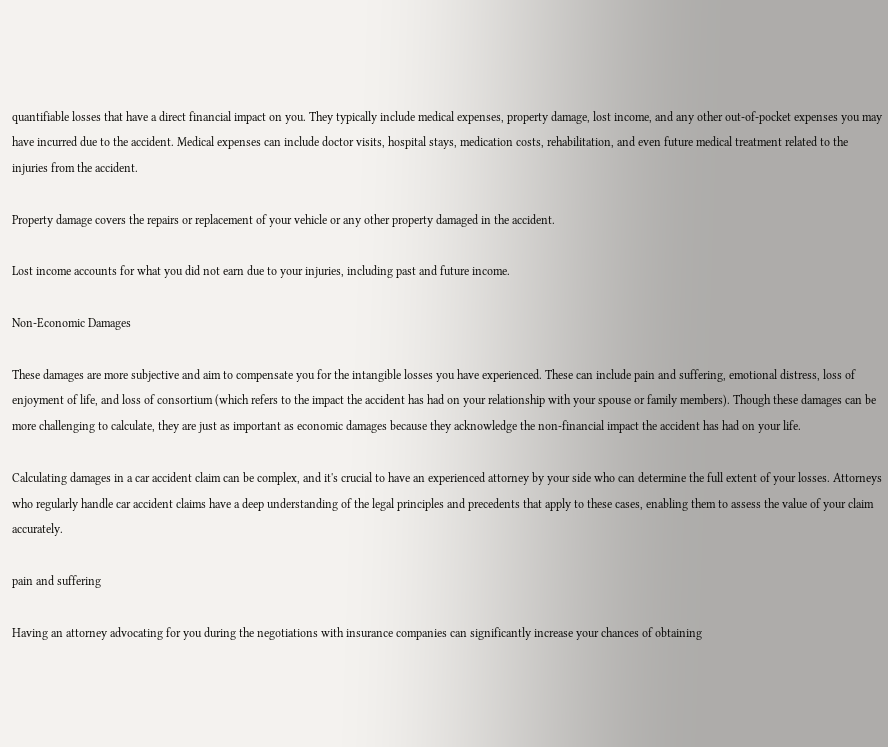quantifiable losses that have a direct financial impact on you. They typically include medical expenses, property damage, lost income, and any other out-of-pocket expenses you may have incurred due to the accident. Medical expenses can include doctor visits, hospital stays, medication costs, rehabilitation, and even future medical treatment related to the injuries from the accident.

Property damage covers the repairs or replacement of your vehicle or any other property damaged in the accident.

Lost income accounts for what you did not earn due to your injuries, including past and future income.

Non-Economic Damages

These damages are more subjective and aim to compensate you for the intangible losses you have experienced. These can include pain and suffering, emotional distress, loss of enjoyment of life, and loss of consortium (which refers to the impact the accident has had on your relationship with your spouse or family members). Though these damages can be more challenging to calculate, they are just as important as economic damages because they acknowledge the non-financial impact the accident has had on your life.

Calculating damages in a car accident claim can be complex, and it's crucial to have an experienced attorney by your side who can determine the full extent of your losses. Attorneys who regularly handle car accident claims have a deep understanding of the legal principles and precedents that apply to these cases, enabling them to assess the value of your claim accurately.

pain and suffering

Having an attorney advocating for you during the negotiations with insurance companies can significantly increase your chances of obtaining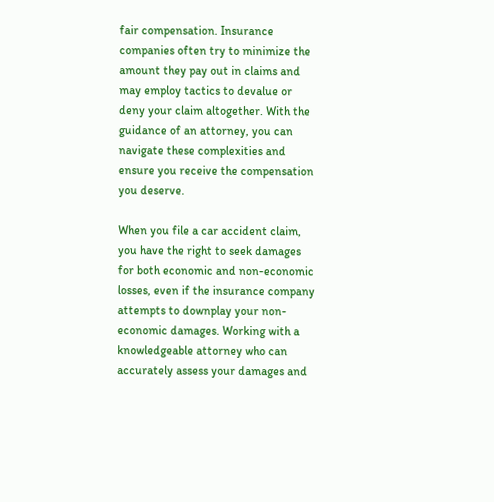fair compensation. Insurance companies often try to minimize the amount they pay out in claims and may employ tactics to devalue or deny your claim altogether. With the guidance of an attorney, you can navigate these complexities and ensure you receive the compensation you deserve.

When you file a car accident claim, you have the right to seek damages for both economic and non-economic losses, even if the insurance company attempts to downplay your non-economic damages. Working with a knowledgeable attorney who can accurately assess your damages and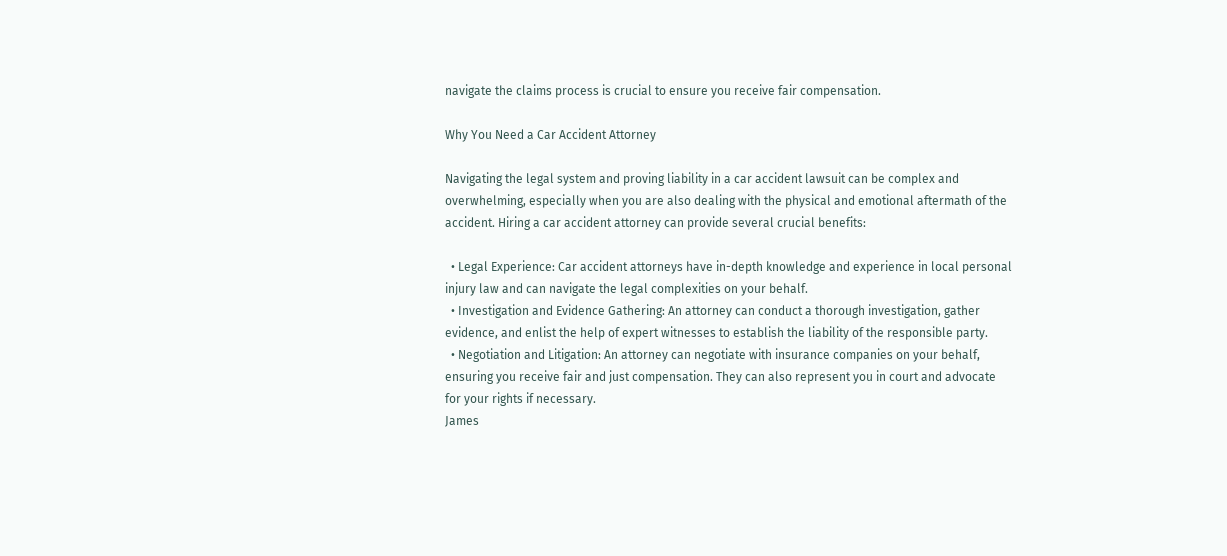navigate the claims process is crucial to ensure you receive fair compensation.

Why You Need a Car Accident Attorney

Navigating the legal system and proving liability in a car accident lawsuit can be complex and overwhelming, especially when you are also dealing with the physical and emotional aftermath of the accident. Hiring a car accident attorney can provide several crucial benefits:

  • Legal Experience: Car accident attorneys have in-depth knowledge and experience in local personal injury law and can navigate the legal complexities on your behalf.
  • Investigation and Evidence Gathering: An attorney can conduct a thorough investigation, gather evidence, and enlist the help of expert witnesses to establish the liability of the responsible party.
  • Negotiation and Litigation: An attorney can negotiate with insurance companies on your behalf, ensuring you receive fair and just compensation. They can also represent you in court and advocate for your rights if necessary.
James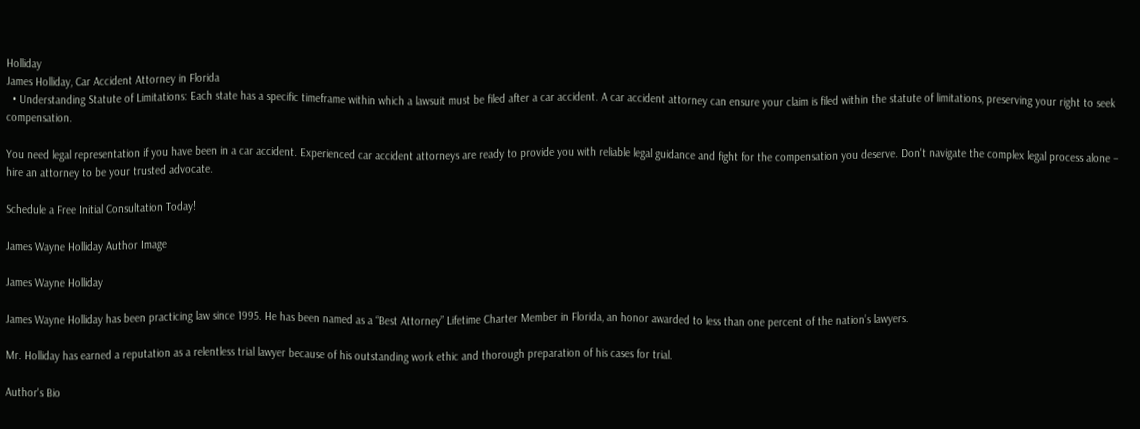Holliday
James Holliday, Car Accident Attorney in Florida
  • Understanding Statute of Limitations: Each state has a specific timeframe within which a lawsuit must be filed after a car accident. A car accident attorney can ensure your claim is filed within the statute of limitations, preserving your right to seek compensation.

You need legal representation if you have been in a car accident. Experienced car accident attorneys are ready to provide you with reliable legal guidance and fight for the compensation you deserve. Don't navigate the complex legal process alone – hire an attorney to be your trusted advocate.

Schedule a Free Initial Consultation Today!

James Wayne Holliday Author Image

James Wayne Holliday

James Wayne Holliday has been practicing law since 1995. He has been named as a “Best Attorney” Lifetime Charter Member in Florida, an honor awarded to less than one percent of the nation’s lawyers.

Mr. Holliday has earned a reputation as a relentless trial lawyer because of his outstanding work ethic and thorough preparation of his cases for trial.

Author's Bio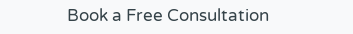Book a Free Consultation